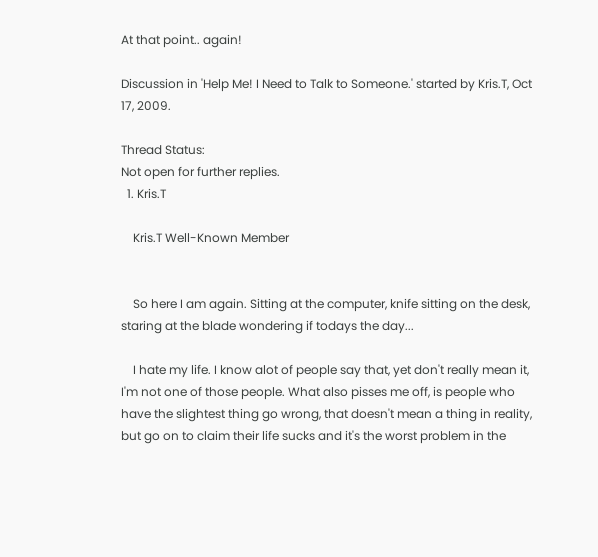At that point.. again!

Discussion in 'Help Me! I Need to Talk to Someone.' started by Kris.T, Oct 17, 2009.

Thread Status:
Not open for further replies.
  1. Kris.T

    Kris.T Well-Known Member


    So here I am again. Sitting at the computer, knife sitting on the desk, staring at the blade wondering if todays the day...

    I hate my life. I know alot of people say that, yet don't really mean it, I'm not one of those people. What also pisses me off, is people who have the slightest thing go wrong, that doesn't mean a thing in reality, but go on to claim their life sucks and it's the worst problem in the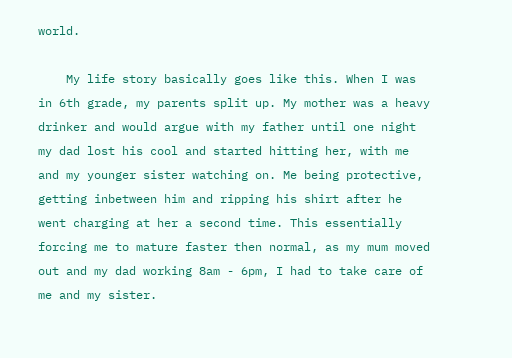world.

    My life story basically goes like this. When I was in 6th grade, my parents split up. My mother was a heavy drinker and would argue with my father until one night my dad lost his cool and started hitting her, with me and my younger sister watching on. Me being protective, getting inbetween him and ripping his shirt after he went charging at her a second time. This essentially forcing me to mature faster then normal, as my mum moved out and my dad working 8am - 6pm, I had to take care of me and my sister.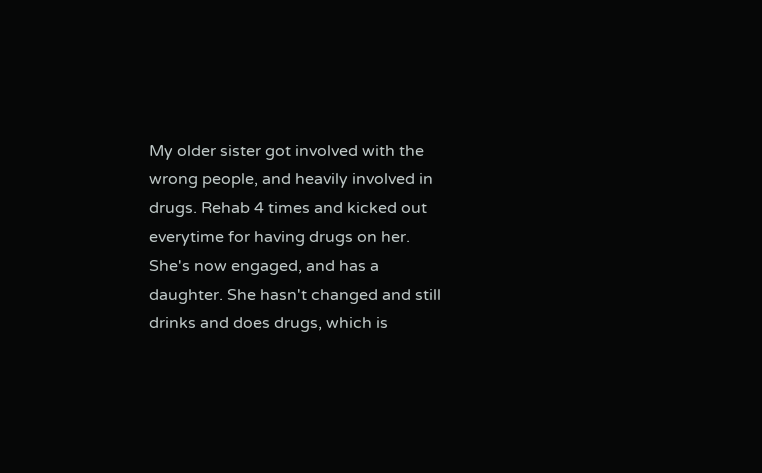My older sister got involved with the wrong people, and heavily involved in drugs. Rehab 4 times and kicked out everytime for having drugs on her. She's now engaged, and has a daughter. She hasn't changed and still drinks and does drugs, which is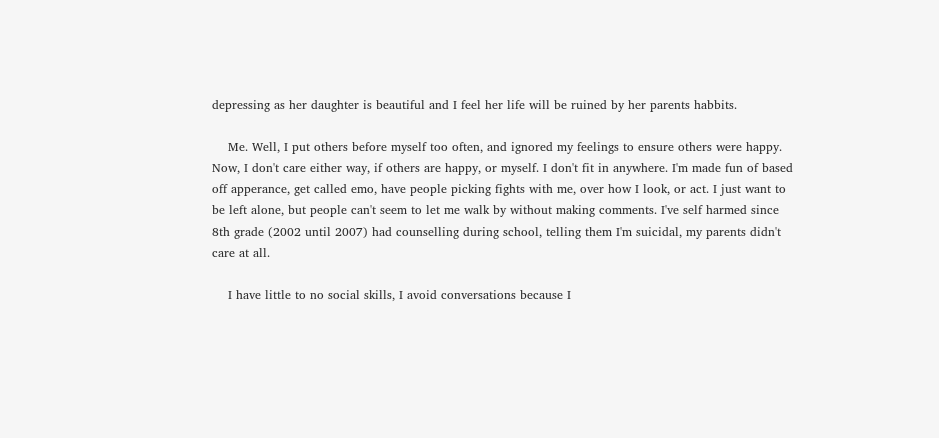depressing as her daughter is beautiful and I feel her life will be ruined by her parents habbits.

    Me. Well, I put others before myself too often, and ignored my feelings to ensure others were happy. Now, I don't care either way, if others are happy, or myself. I don't fit in anywhere. I'm made fun of based off apperance, get called emo, have people picking fights with me, over how I look, or act. I just want to be left alone, but people can't seem to let me walk by without making comments. I've self harmed since 8th grade (2002 until 2007) had counselling during school, telling them I'm suicidal, my parents didn't care at all.

    I have little to no social skills, I avoid conversations because I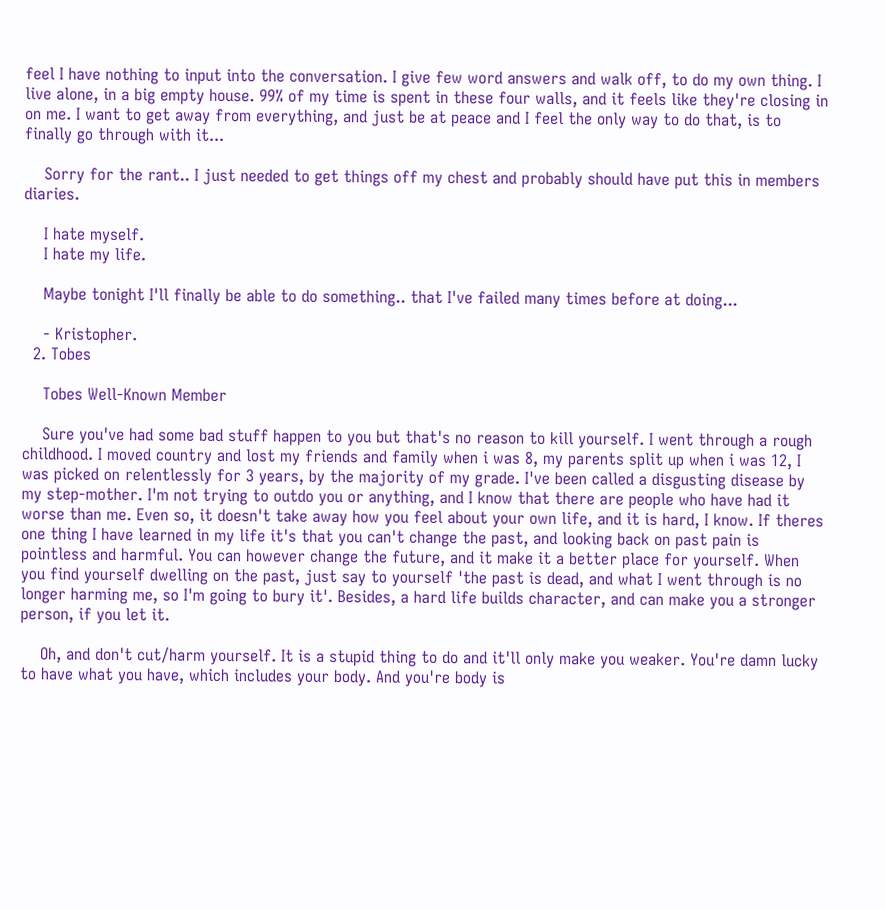feel I have nothing to input into the conversation. I give few word answers and walk off, to do my own thing. I live alone, in a big empty house. 99% of my time is spent in these four walls, and it feels like they're closing in on me. I want to get away from everything, and just be at peace and I feel the only way to do that, is to finally go through with it...

    Sorry for the rant.. I just needed to get things off my chest and probably should have put this in members diaries.

    I hate myself.
    I hate my life.

    Maybe tonight I'll finally be able to do something.. that I've failed many times before at doing...

    - Kristopher.
  2. Tobes

    Tobes Well-Known Member

    Sure you've had some bad stuff happen to you but that's no reason to kill yourself. I went through a rough childhood. I moved country and lost my friends and family when i was 8, my parents split up when i was 12, I was picked on relentlessly for 3 years, by the majority of my grade. I've been called a disgusting disease by my step-mother. I'm not trying to outdo you or anything, and I know that there are people who have had it worse than me. Even so, it doesn't take away how you feel about your own life, and it is hard, I know. If theres one thing I have learned in my life it's that you can't change the past, and looking back on past pain is pointless and harmful. You can however change the future, and it make it a better place for yourself. When you find yourself dwelling on the past, just say to yourself 'the past is dead, and what I went through is no longer harming me, so I'm going to bury it'. Besides, a hard life builds character, and can make you a stronger person, if you let it.

    Oh, and don't cut/harm yourself. It is a stupid thing to do and it'll only make you weaker. You're damn lucky to have what you have, which includes your body. And you're body is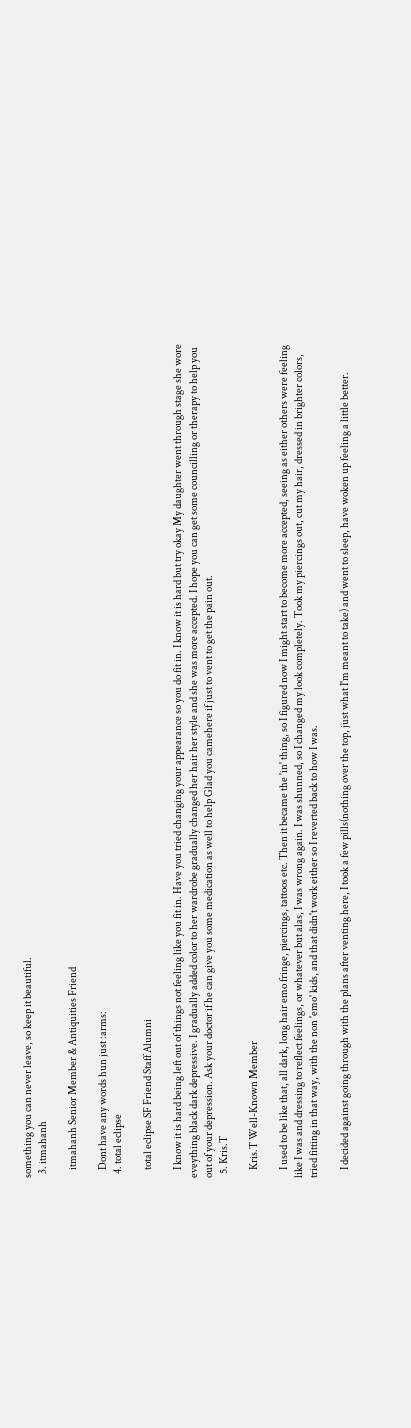something you can never leave, so keep it beautiful.
  3. itmahanh

    itmahanh Senior Member & Antiquities Friend

    Dont have any words hun just :arms:
  4. total eclipse

    total eclipse SF Friend Staff Alumni

    I know it is hard being left out of things not feeling like you fit in. Have you tried changing your appearance so you do fit in. I know it is hard but try okay My daughter went through stage she wore eveything black dark depressive. I gradually added color to her wardrobe gradually changed her hair her style and she was more accepted. I hope you can get some councilling or therapy to help you out of your depression. Ask your doctor if he can give you some medication as well to help Glad you camehere if just to vent to get the pain out.
  5. Kris.T

    Kris.T Well-Known Member

    I used to be like that, all dark, long hair emo fringe, piercings, tattoos etc. Then it became the 'in' thing, so I figured now I might start to become more accepted, seeing as either others were feeling like I was and dressing to reflect feelings, or whatever but alas, I was wrong again. I was shunned, so I changed my look completely. Took my piercings out, cut my hair, dressed in brighter colors, tried fitting in that way, with the non 'emo' kids, and that didn't work either so I reverted back to how I was.

    I decided against going through with the plans after venting here, I took a few pills(nothing over the top, just what I'm meant to take) and went to sleep, have woken up feeling a little better.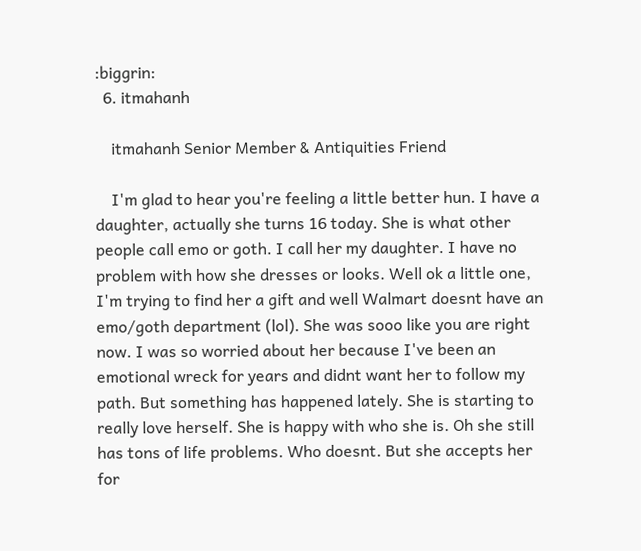:biggrin:
  6. itmahanh

    itmahanh Senior Member & Antiquities Friend

    I'm glad to hear you're feeling a little better hun. I have a daughter, actually she turns 16 today. She is what other people call emo or goth. I call her my daughter. I have no problem with how she dresses or looks. Well ok a little one, I'm trying to find her a gift and well Walmart doesnt have an emo/goth department (lol). She was sooo like you are right now. I was so worried about her because I've been an emotional wreck for years and didnt want her to follow my path. But something has happened lately. She is starting to really love herself. She is happy with who she is. Oh she still has tons of life problems. Who doesnt. But she accepts her for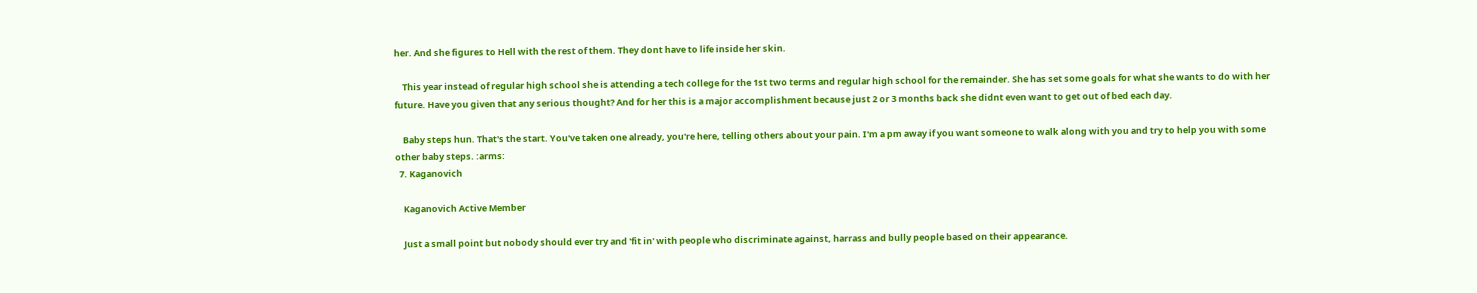her. And she figures to Hell with the rest of them. They dont have to life inside her skin.

    This year instead of regular high school she is attending a tech college for the 1st two terms and regular high school for the remainder. She has set some goals for what she wants to do with her future. Have you given that any serious thought? And for her this is a major accomplishment because just 2 or 3 months back she didnt even want to get out of bed each day.

    Baby steps hun. That's the start. You've taken one already, you're here, telling others about your pain. I'm a pm away if you want someone to walk along with you and try to help you with some other baby steps. :arms:
  7. Kaganovich

    Kaganovich Active Member

    Just a small point but nobody should ever try and 'fit in' with people who discriminate against, harrass and bully people based on their appearance.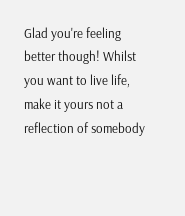Glad you're feeling better though! Whilst you want to live life, make it yours not a reflection of somebody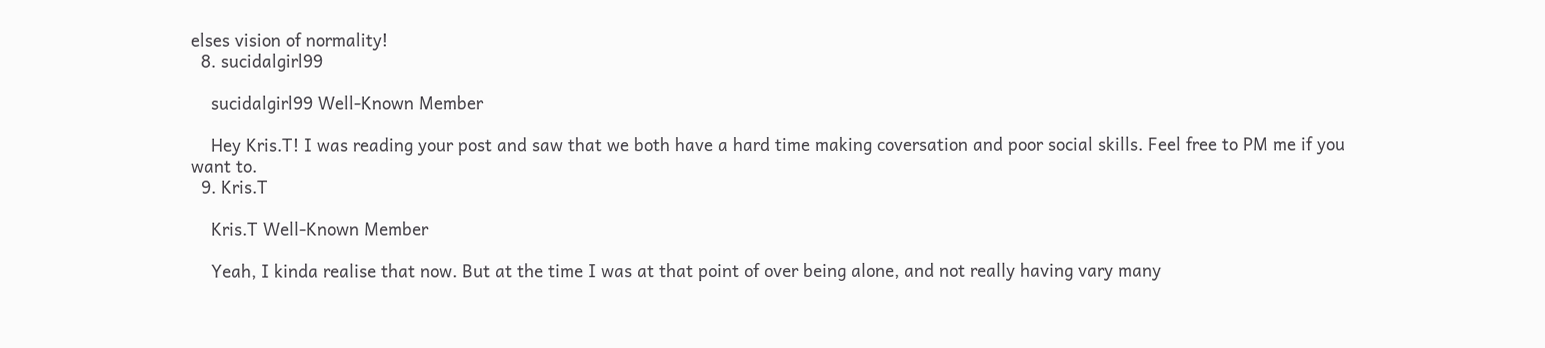elses vision of normality!
  8. sucidalgirl99

    sucidalgirl99 Well-Known Member

    Hey Kris.T! I was reading your post and saw that we both have a hard time making coversation and poor social skills. Feel free to PM me if you want to.
  9. Kris.T

    Kris.T Well-Known Member

    Yeah, I kinda realise that now. But at the time I was at that point of over being alone, and not really having vary many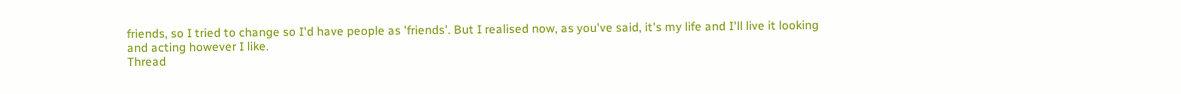friends, so I tried to change so I'd have people as 'friends'. But I realised now, as you've said, it's my life and I'll live it looking and acting however I like.
Thread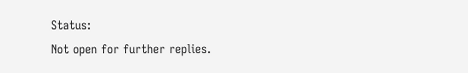Status:
Not open for further replies.